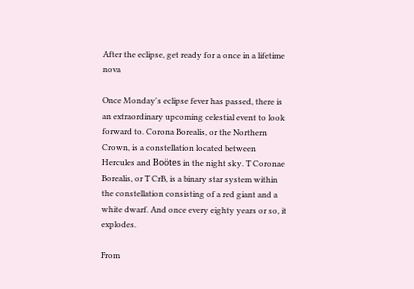After the eclipse, get ready for a once in a lifetime nova

Once Monday's eclipse fever has passed, there is an extraordinary upcoming celestial event to look forward to. Corona Borealis, or the Northern Crown, is a constellation located between Hercules and Boötes in the night sky. T Coronae Borealis, or T CrB, is a binary star system within the constellation consisting of a red giant and a white dwarf. And once every eighty years or so, it explodes.

From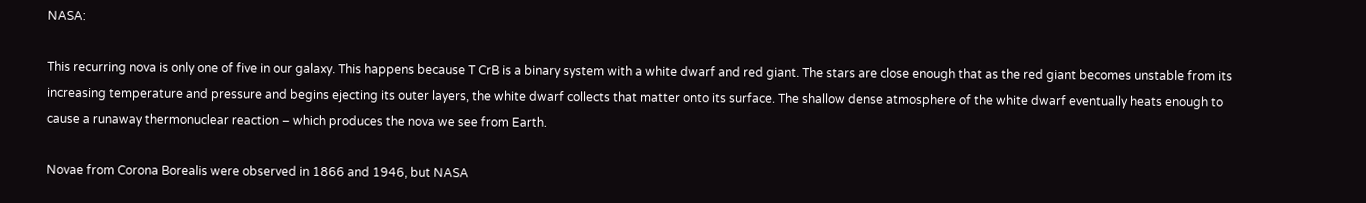NASA:

This recurring nova is only one of five in our galaxy. This happens because T CrB is a binary system with a white dwarf and red giant. The stars are close enough that as the red giant becomes unstable from its increasing temperature and pressure and begins ejecting its outer layers, the white dwarf collects that matter onto its surface. The shallow dense atmosphere of the white dwarf eventually heats enough to cause a runaway thermonuclear reaction – which produces the nova we see from Earth.

Novae from Corona Borealis were observed in 1866 and 1946, but NASA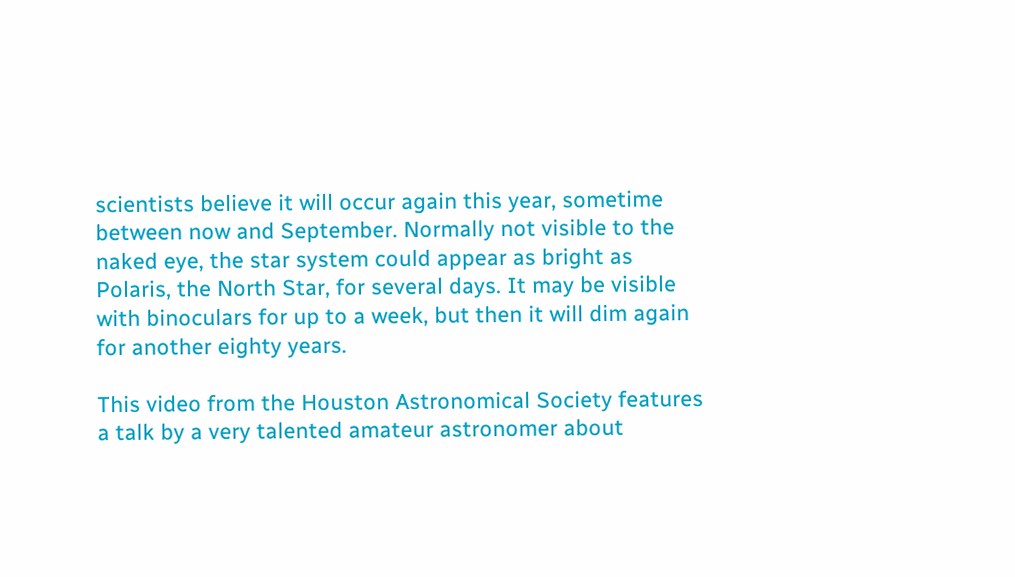scientists believe it will occur again this year, sometime between now and September. Normally not visible to the naked eye, the star system could appear as bright as Polaris, the North Star, for several days. It may be visible with binoculars for up to a week, but then it will dim again for another eighty years.

This video from the Houston Astronomical Society features a talk by a very talented amateur astronomer about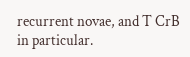recurrent novae, and T CrB in particular.